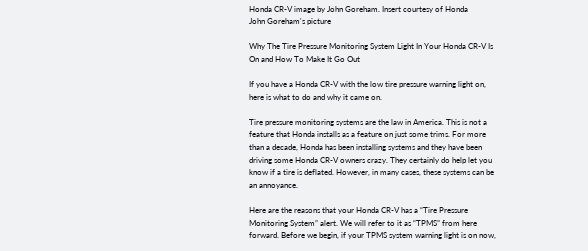Honda CR-V image by John Goreham. Insert courtesy of Honda
John Goreham's picture

Why The Tire Pressure Monitoring System Light In Your Honda CR-V Is On and How To Make It Go Out

If you have a Honda CR-V with the low tire pressure warning light on, here is what to do and why it came on.

Tire pressure monitoring systems are the law in America. This is not a feature that Honda installs as a feature on just some trims. For more than a decade, Honda has been installing systems and they have been driving some Honda CR-V owners crazy. They certainly do help let you know if a tire is deflated. However, in many cases, these systems can be an annoyance.

Here are the reasons that your Honda CR-V has a “Tire Pressure Monitoring System” alert. We will refer to it as “TPMS” from here forward. Before we begin, if your TPMS system warning light is on now,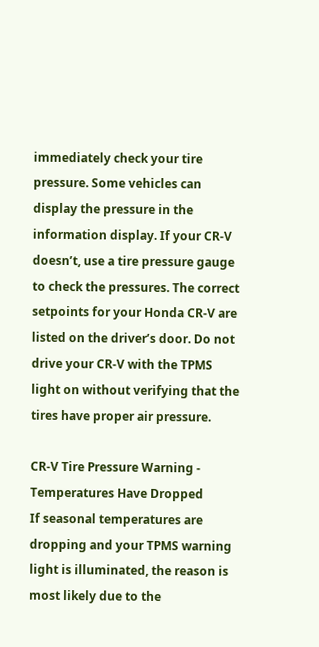immediately check your tire pressure. Some vehicles can display the pressure in the information display. If your CR-V doesn’t, use a tire pressure gauge to check the pressures. The correct setpoints for your Honda CR-V are listed on the driver’s door. Do not drive your CR-V with the TPMS light on without verifying that the tires have proper air pressure.

CR-V Tire Pressure Warning - Temperatures Have Dropped
If seasonal temperatures are dropping and your TPMS warning light is illuminated, the reason is most likely due to the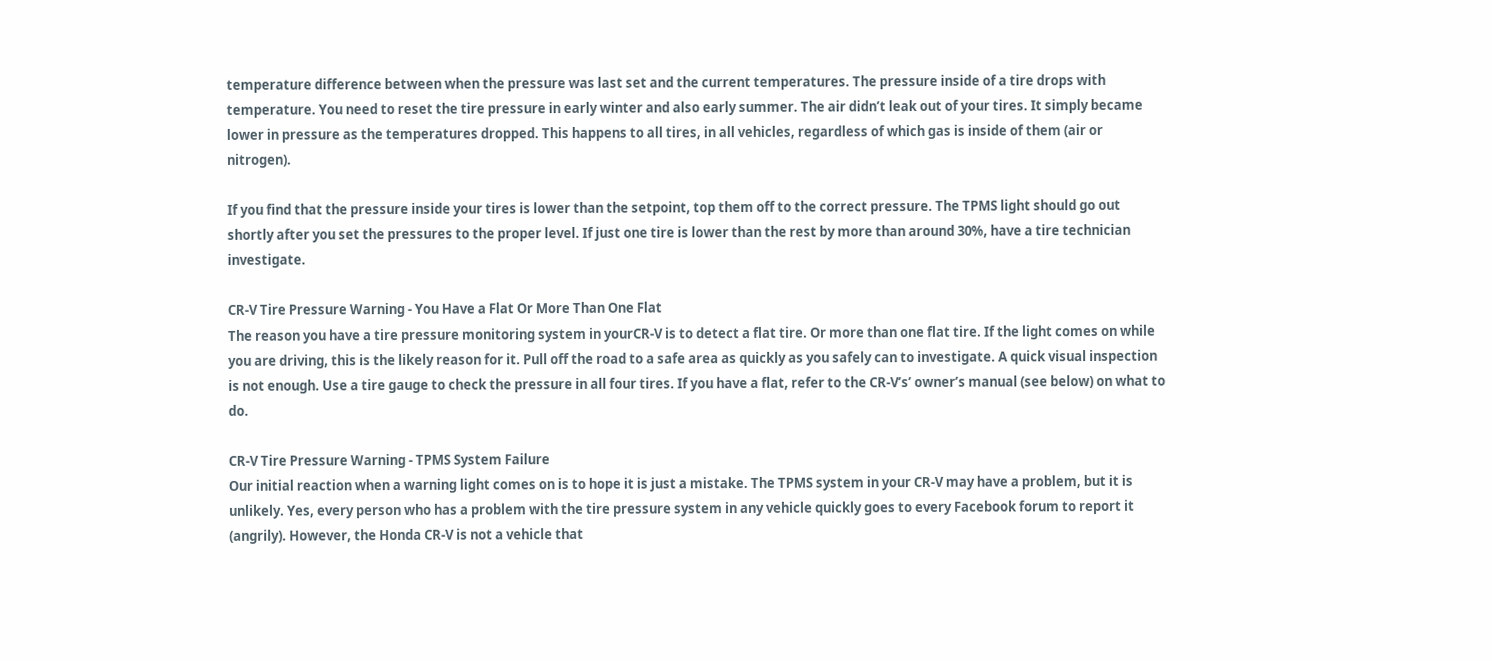temperature difference between when the pressure was last set and the current temperatures. The pressure inside of a tire drops with temperature. You need to reset the tire pressure in early winter and also early summer. The air didn’t leak out of your tires. It simply became lower in pressure as the temperatures dropped. This happens to all tires, in all vehicles, regardless of which gas is inside of them (air or nitrogen).

If you find that the pressure inside your tires is lower than the setpoint, top them off to the correct pressure. The TPMS light should go out shortly after you set the pressures to the proper level. If just one tire is lower than the rest by more than around 30%, have a tire technician investigate.

CR-V Tire Pressure Warning - You Have a Flat Or More Than One Flat
The reason you have a tire pressure monitoring system in yourCR-V is to detect a flat tire. Or more than one flat tire. If the light comes on while you are driving, this is the likely reason for it. Pull off the road to a safe area as quickly as you safely can to investigate. A quick visual inspection is not enough. Use a tire gauge to check the pressure in all four tires. If you have a flat, refer to the CR-V’s’ owner’s manual (see below) on what to do.

CR-V Tire Pressure Warning - TPMS System Failure
Our initial reaction when a warning light comes on is to hope it is just a mistake. The TPMS system in your CR-V may have a problem, but it is unlikely. Yes, every person who has a problem with the tire pressure system in any vehicle quickly goes to every Facebook forum to report it (angrily). However, the Honda CR-V is not a vehicle that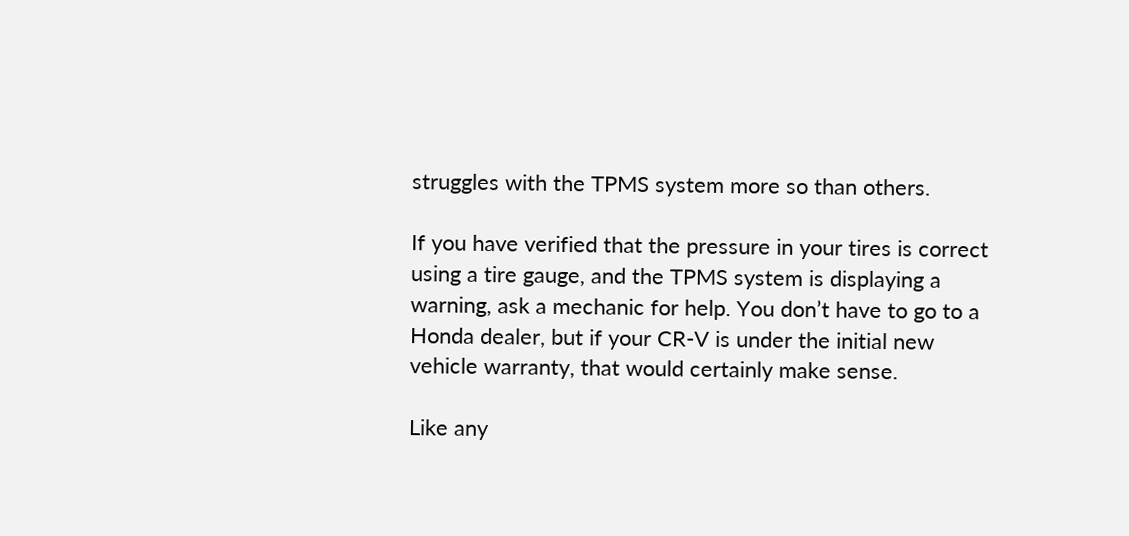struggles with the TPMS system more so than others.

If you have verified that the pressure in your tires is correct using a tire gauge, and the TPMS system is displaying a warning, ask a mechanic for help. You don’t have to go to a Honda dealer, but if your CR-V is under the initial new vehicle warranty, that would certainly make sense.

Like any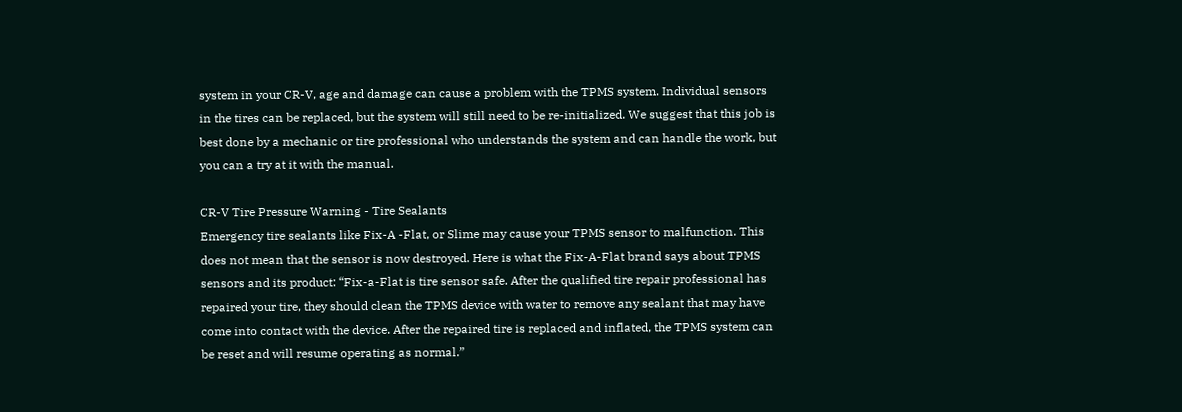system in your CR-V, age and damage can cause a problem with the TPMS system. Individual sensors in the tires can be replaced, but the system will still need to be re-initialized. We suggest that this job is best done by a mechanic or tire professional who understands the system and can handle the work, but you can a try at it with the manual.

CR-V Tire Pressure Warning - Tire Sealants
Emergency tire sealants like Fix-A -Flat, or Slime may cause your TPMS sensor to malfunction. This does not mean that the sensor is now destroyed. Here is what the Fix-A-Flat brand says about TPMS sensors and its product: “Fix-a-Flat is tire sensor safe. After the qualified tire repair professional has repaired your tire, they should clean the TPMS device with water to remove any sealant that may have come into contact with the device. After the repaired tire is replaced and inflated, the TPMS system can be reset and will resume operating as normal.”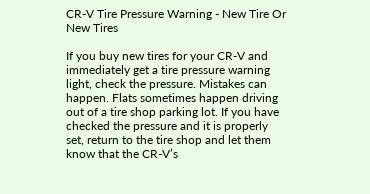CR-V Tire Pressure Warning - New Tire Or New Tires

If you buy new tires for your CR-V and immediately get a tire pressure warning light, check the pressure. Mistakes can happen. Flats sometimes happen driving out of a tire shop parking lot. If you have checked the pressure and it is properly set, return to the tire shop and let them know that the CR-V’s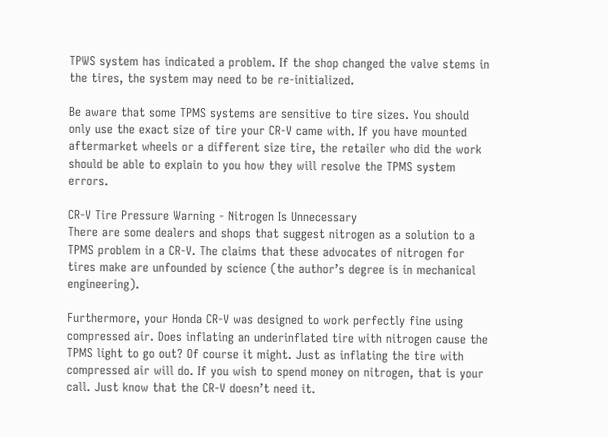TPWS system has indicated a problem. If the shop changed the valve stems in the tires, the system may need to be re-initialized.

Be aware that some TPMS systems are sensitive to tire sizes. You should only use the exact size of tire your CR-V came with. If you have mounted aftermarket wheels or a different size tire, the retailer who did the work should be able to explain to you how they will resolve the TPMS system errors.

CR-V Tire Pressure Warning - Nitrogen Is Unnecessary
There are some dealers and shops that suggest nitrogen as a solution to a TPMS problem in a CR-V. The claims that these advocates of nitrogen for tires make are unfounded by science (the author’s degree is in mechanical engineering).

Furthermore, your Honda CR-V was designed to work perfectly fine using compressed air. Does inflating an underinflated tire with nitrogen cause the TPMS light to go out? Of course it might. Just as inflating the tire with compressed air will do. If you wish to spend money on nitrogen, that is your call. Just know that the CR-V doesn’t need it.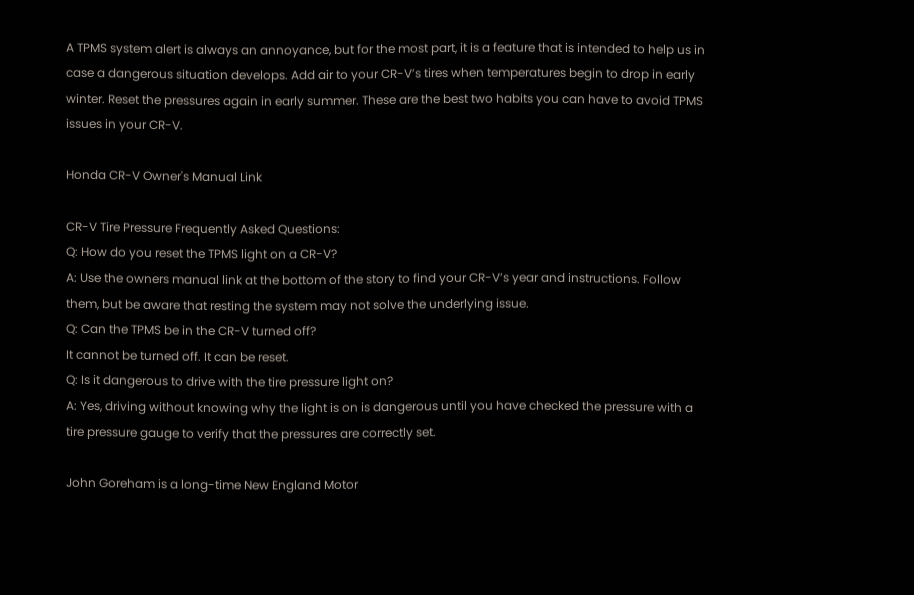A TPMS system alert is always an annoyance, but for the most part, it is a feature that is intended to help us in case a dangerous situation develops. Add air to your CR-V’s tires when temperatures begin to drop in early winter. Reset the pressures again in early summer. These are the best two habits you can have to avoid TPMS issues in your CR-V.

Honda CR-V Owner's Manual Link

CR-V Tire Pressure Frequently Asked Questions:
Q: How do you reset the TPMS light on a CR-V?
A: Use the owners manual link at the bottom of the story to find your CR-V’s year and instructions. Follow them, but be aware that resting the system may not solve the underlying issue.
Q: Can the TPMS be in the CR-V turned off?
It cannot be turned off. It can be reset.
Q: Is it dangerous to drive with the tire pressure light on?
A: Yes, driving without knowing why the light is on is dangerous until you have checked the pressure with a tire pressure gauge to verify that the pressures are correctly set.

John Goreham is a long-time New England Motor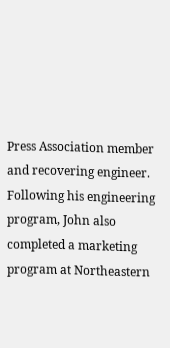Press Association member and recovering engineer. Following his engineering program, John also completed a marketing program at Northeastern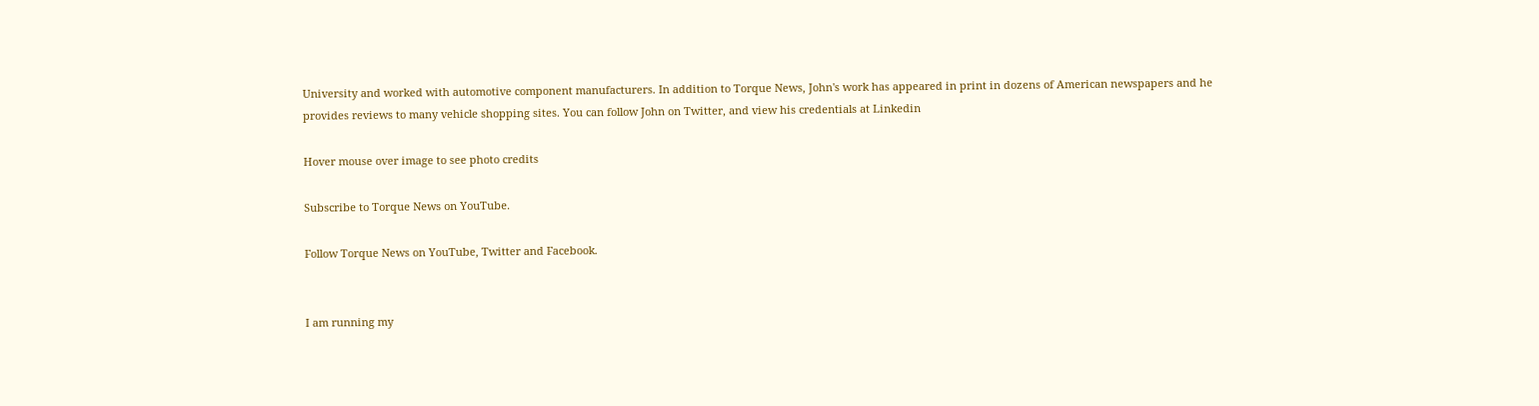University and worked with automotive component manufacturers. In addition to Torque News, John's work has appeared in print in dozens of American newspapers and he provides reviews to many vehicle shopping sites. You can follow John on Twitter, and view his credentials at Linkedin

Hover mouse over image to see photo credits

Subscribe to Torque News on YouTube.

Follow Torque News on YouTube, Twitter and Facebook.


I am running my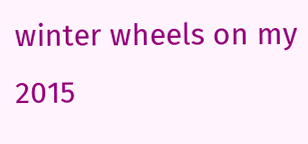winter wheels on my 2015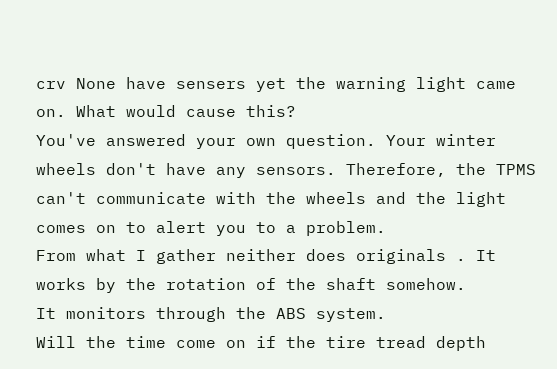crv None have sensers yet the warning light came on. What would cause this?
You've answered your own question. Your winter wheels don't have any sensors. Therefore, the TPMS can't communicate with the wheels and the light comes on to alert you to a problem.
From what I gather neither does originals . It works by the rotation of the shaft somehow.
It monitors through the ABS system.
Will the time come on if the tire tread depth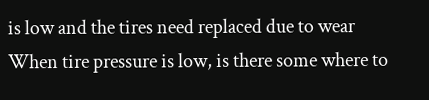is low and the tires need replaced due to wear
When tire pressure is low, is there some where to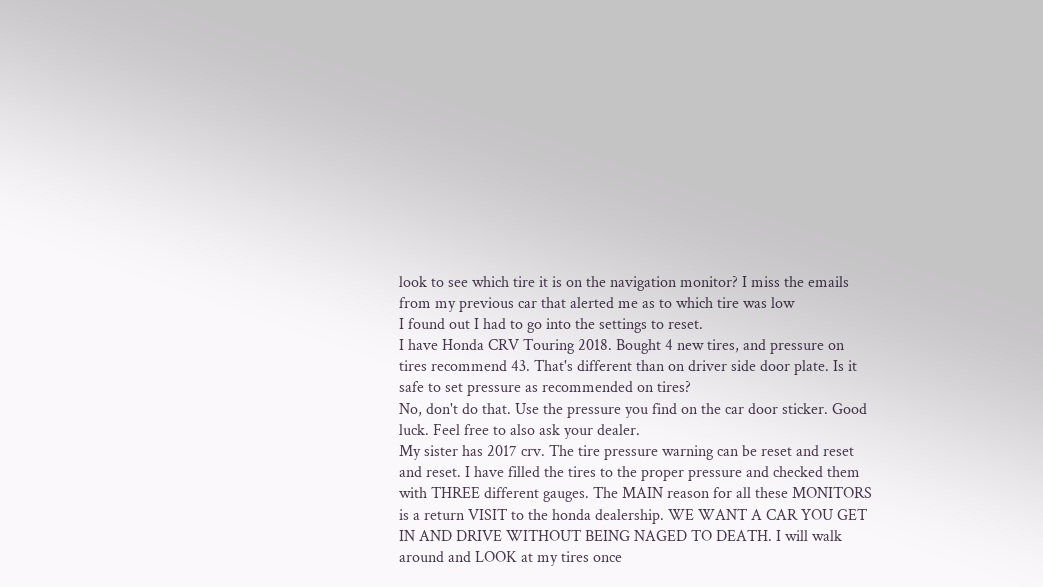look to see which tire it is on the navigation monitor? I miss the emails from my previous car that alerted me as to which tire was low
I found out I had to go into the settings to reset.
I have Honda CRV Touring 2018. Bought 4 new tires, and pressure on tires recommend 43. That's different than on driver side door plate. Is it safe to set pressure as recommended on tires?
No, don't do that. Use the pressure you find on the car door sticker. Good luck. Feel free to also ask your dealer.
My sister has 2017 crv. The tire pressure warning can be reset and reset and reset. I have filled the tires to the proper pressure and checked them with THREE different gauges. The MAIN reason for all these MONITORS is a return VISIT to the honda dealership. WE WANT A CAR YOU GET IN AND DRIVE WITHOUT BEING NAGED TO DEATH. I will walk around and LOOK at my tires once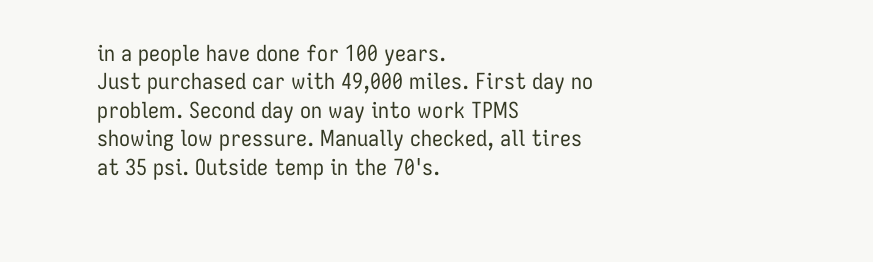in a people have done for 100 years.
Just purchased car with 49,000 miles. First day no problem. Second day on way into work TPMS showing low pressure. Manually checked, all tires at 35 psi. Outside temp in the 70's.